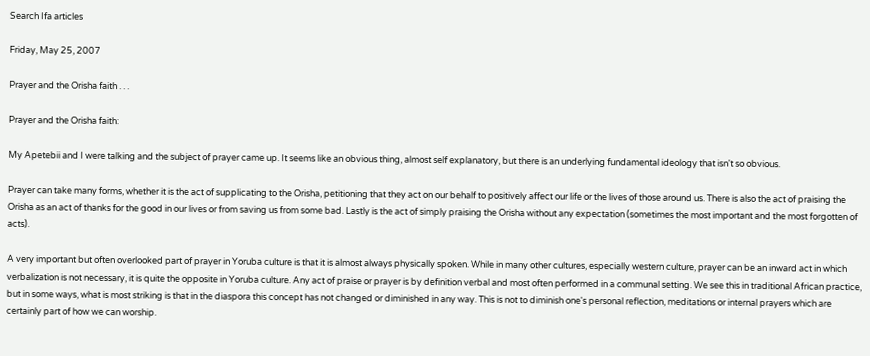Search Ifa articles

Friday, May 25, 2007

Prayer and the Orisha faith . . .

Prayer and the Orisha faith:

My Apetebii and I were talking and the subject of prayer came up. It seems like an obvious thing, almost self explanatory, but there is an underlying fundamental ideology that isn't so obvious.

Prayer can take many forms, whether it is the act of supplicating to the Orisha, petitioning that they act on our behalf to positively affect our life or the lives of those around us. There is also the act of praising the Orisha as an act of thanks for the good in our lives or from saving us from some bad. Lastly is the act of simply praising the Orisha without any expectation (sometimes the most important and the most forgotten of acts).

A very important but often overlooked part of prayer in Yoruba culture is that it is almost always physically spoken. While in many other cultures, especially western culture, prayer can be an inward act in which verbalization is not necessary, it is quite the opposite in Yoruba culture. Any act of praise or prayer is by definition verbal and most often performed in a communal setting. We see this in traditional African practice, but in some ways, what is most striking is that in the diaspora this concept has not changed or diminished in any way. This is not to diminish one's personal reflection, meditations or internal prayers which are certainly part of how we can worship.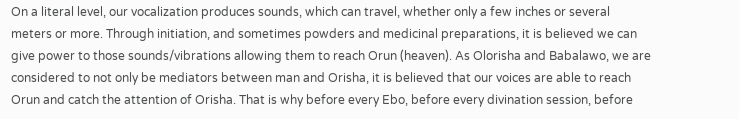On a literal level, our vocalization produces sounds, which can travel, whether only a few inches or several meters or more. Through initiation, and sometimes powders and medicinal preparations, it is believed we can give power to those sounds/vibrations allowing them to reach Orun (heaven). As Olorisha and Babalawo, we are considered to not only be mediators between man and Orisha, it is believed that our voices are able to reach Orun and catch the attention of Orisha. That is why before every Ebo, before every divination session, before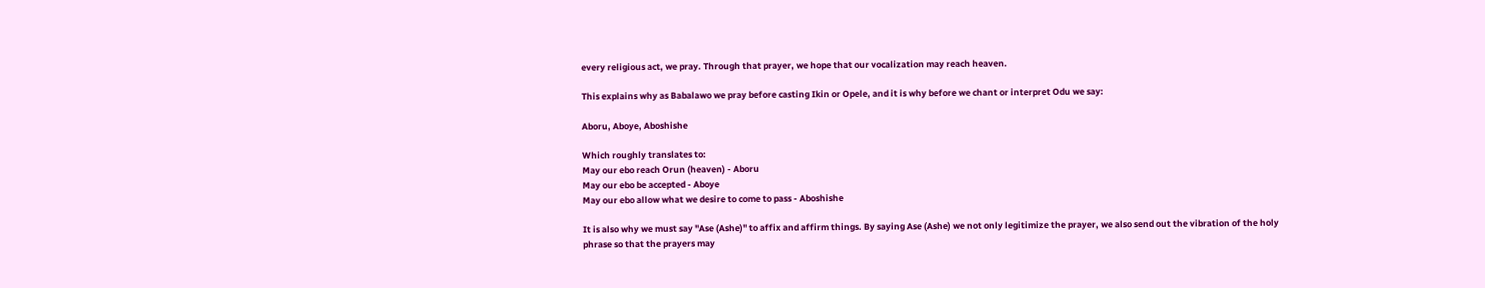every religious act, we pray. Through that prayer, we hope that our vocalization may reach heaven.

This explains why as Babalawo we pray before casting Ikin or Opele, and it is why before we chant or interpret Odu we say:

Aboru, Aboye, Aboshishe

Which roughly translates to:
May our ebo reach Orun (heaven) - Aboru
May our ebo be accepted - Aboye
May our ebo allow what we desire to come to pass - Aboshishe

It is also why we must say "Ase (Ashe)" to affix and affirm things. By saying Ase (Ashe) we not only legitimize the prayer, we also send out the vibration of the holy phrase so that the prayers may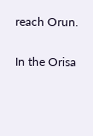reach Orun.

In the Orisa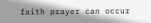faith prayer can occur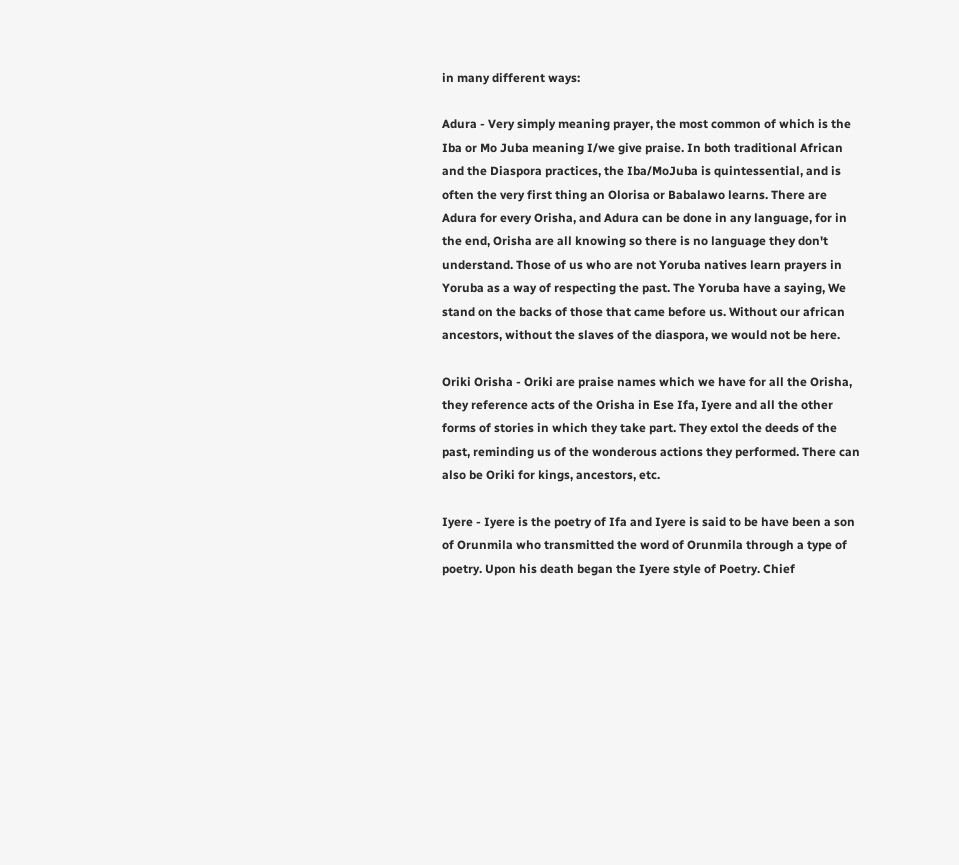in many different ways:

Adura - Very simply meaning prayer, the most common of which is the Iba or Mo Juba meaning I/we give praise. In both traditional African and the Diaspora practices, the Iba/MoJuba is quintessential, and is often the very first thing an Olorisa or Babalawo learns. There are Adura for every Orisha, and Adura can be done in any language, for in the end, Orisha are all knowing so there is no language they don't understand. Those of us who are not Yoruba natives learn prayers in Yoruba as a way of respecting the past. The Yoruba have a saying, We stand on the backs of those that came before us. Without our african ancestors, without the slaves of the diaspora, we would not be here.

Oriki Orisha - Oriki are praise names which we have for all the Orisha, they reference acts of the Orisha in Ese Ifa, Iyere and all the other forms of stories in which they take part. They extol the deeds of the past, reminding us of the wonderous actions they performed. There can also be Oriki for kings, ancestors, etc.

Iyere - Iyere is the poetry of Ifa and Iyere is said to be have been a son of Orunmila who transmitted the word of Orunmila through a type of poetry. Upon his death began the Iyere style of Poetry. Chief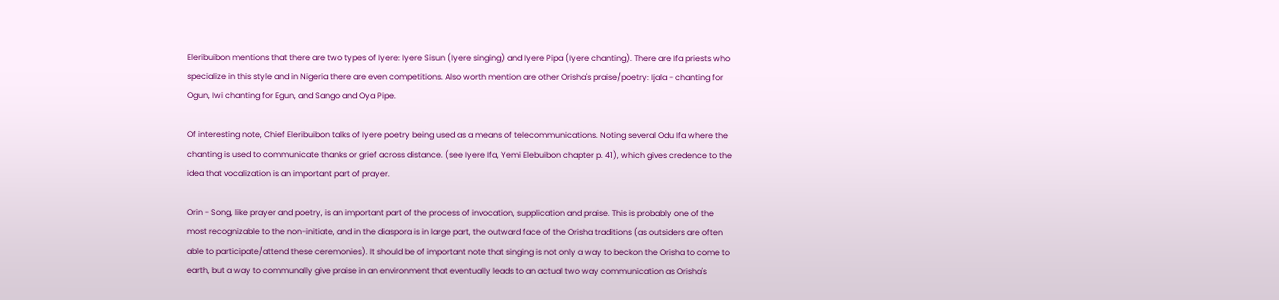Eleribuibon mentions that there are two types of Iyere: Iyere Sisun (Iyere singing) and Iyere Pipa (Iyere chanting). There are Ifa priests who specialize in this style and in Nigeria there are even competitions. Also worth mention are other Orisha's praise/poetry: Ijala - chanting for Ogun, Iwi chanting for Egun, and Sango and Oya Pipe.

Of interesting note, Chief Eleribuibon talks of Iyere poetry being used as a means of telecommunications. Noting several Odu Ifa where the chanting is used to communicate thanks or grief across distance. (see Iyere Ifa, Yemi Elebuibon chapter p. 41), which gives credence to the idea that vocalization is an important part of prayer.

Orin - Song, like prayer and poetry, is an important part of the process of invocation, supplication and praise. This is probably one of the most recognizable to the non-initiate, and in the diaspora is in large part, the outward face of the Orisha traditions (as outsiders are often able to participate/attend these ceremonies). It should be of important note that singing is not only a way to beckon the Orisha to come to earth, but a way to communally give praise in an environment that eventually leads to an actual two way communication as Orisha's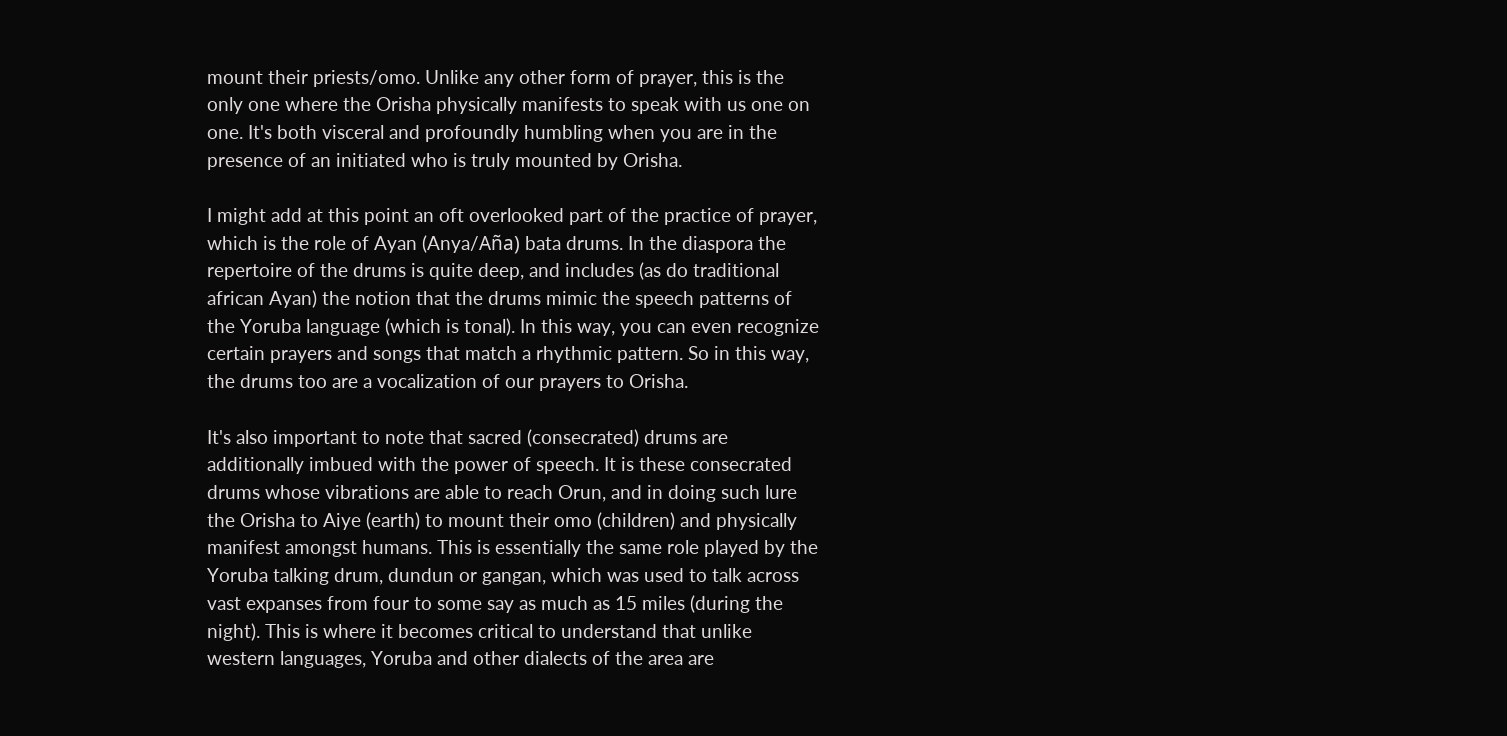mount their priests/omo. Unlike any other form of prayer, this is the only one where the Orisha physically manifests to speak with us one on one. It's both visceral and profoundly humbling when you are in the presence of an initiated who is truly mounted by Orisha.

I might add at this point an oft overlooked part of the practice of prayer, which is the role of Ayan (Anya/Aña) bata drums. In the diaspora the repertoire of the drums is quite deep, and includes (as do traditional african Ayan) the notion that the drums mimic the speech patterns of the Yoruba language (which is tonal). In this way, you can even recognize certain prayers and songs that match a rhythmic pattern. So in this way, the drums too are a vocalization of our prayers to Orisha.

It's also important to note that sacred (consecrated) drums are additionally imbued with the power of speech. It is these consecrated drums whose vibrations are able to reach Orun, and in doing such lure the Orisha to Aiye (earth) to mount their omo (children) and physically manifest amongst humans. This is essentially the same role played by the Yoruba talking drum, dundun or gangan, which was used to talk across vast expanses from four to some say as much as 15 miles (during the night). This is where it becomes critical to understand that unlike western languages, Yoruba and other dialects of the area are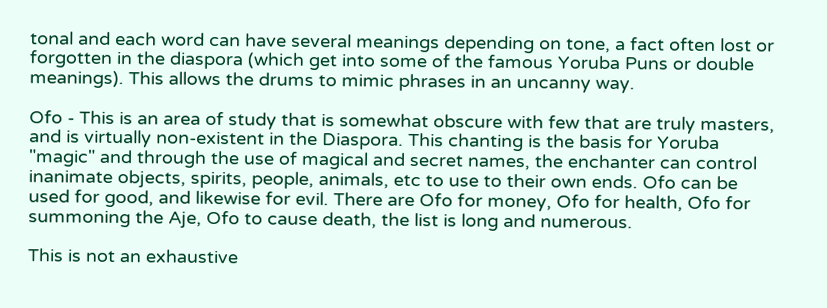tonal and each word can have several meanings depending on tone, a fact often lost or forgotten in the diaspora (which get into some of the famous Yoruba Puns or double meanings). This allows the drums to mimic phrases in an uncanny way.

Ofo - This is an area of study that is somewhat obscure with few that are truly masters, and is virtually non-existent in the Diaspora. This chanting is the basis for Yoruba "magic" and through the use of magical and secret names, the enchanter can control inanimate objects, spirits, people, animals, etc to use to their own ends. Ofo can be used for good, and likewise for evil. There are Ofo for money, Ofo for health, Ofo for summoning the Aje, Ofo to cause death, the list is long and numerous.

This is not an exhaustive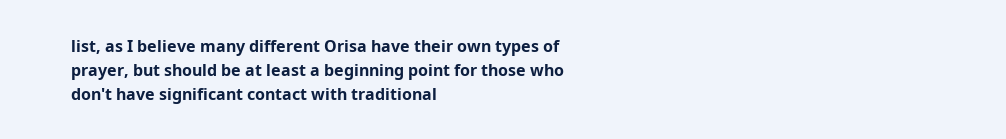list, as I believe many different Orisa have their own types of prayer, but should be at least a beginning point for those who don't have significant contact with traditional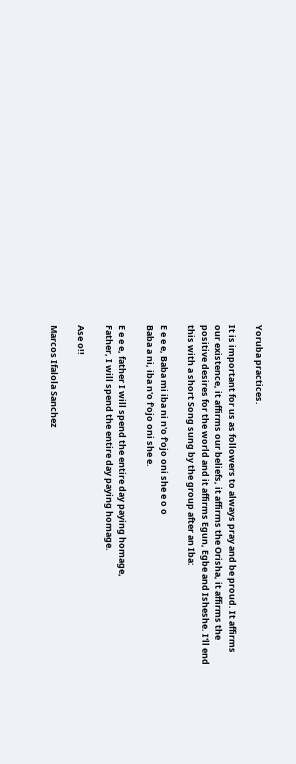Yoruba practices.

It is important for us as followers to always pray and be proud. It affirms our existence, it affirms our beliefs, it affirms the Orisha, it affirms the positive desires for the world and it affirms Egun, Egbe and Isheshe. I'll end this with a short Song sung by the group after an Iba:

E e e e, Baba mi iba ni n'o f'ojo oni she e o o
Baba a ni, iba n'o f'ojo oni she e.

E e e e, father I will spend the entire day paying homage,
Father, I will spend the entire day paying homage.

Ase o!!

Marcos Ifalola Sanchez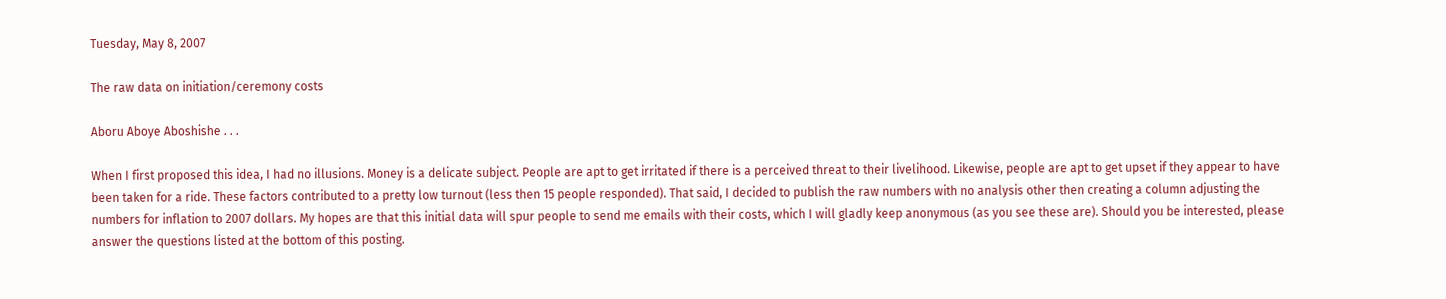Tuesday, May 8, 2007

The raw data on initiation/ceremony costs

Aboru Aboye Aboshishe . . .

When I first proposed this idea, I had no illusions. Money is a delicate subject. People are apt to get irritated if there is a perceived threat to their livelihood. Likewise, people are apt to get upset if they appear to have been taken for a ride. These factors contributed to a pretty low turnout (less then 15 people responded). That said, I decided to publish the raw numbers with no analysis other then creating a column adjusting the numbers for inflation to 2007 dollars. My hopes are that this initial data will spur people to send me emails with their costs, which I will gladly keep anonymous (as you see these are). Should you be interested, please answer the questions listed at the bottom of this posting.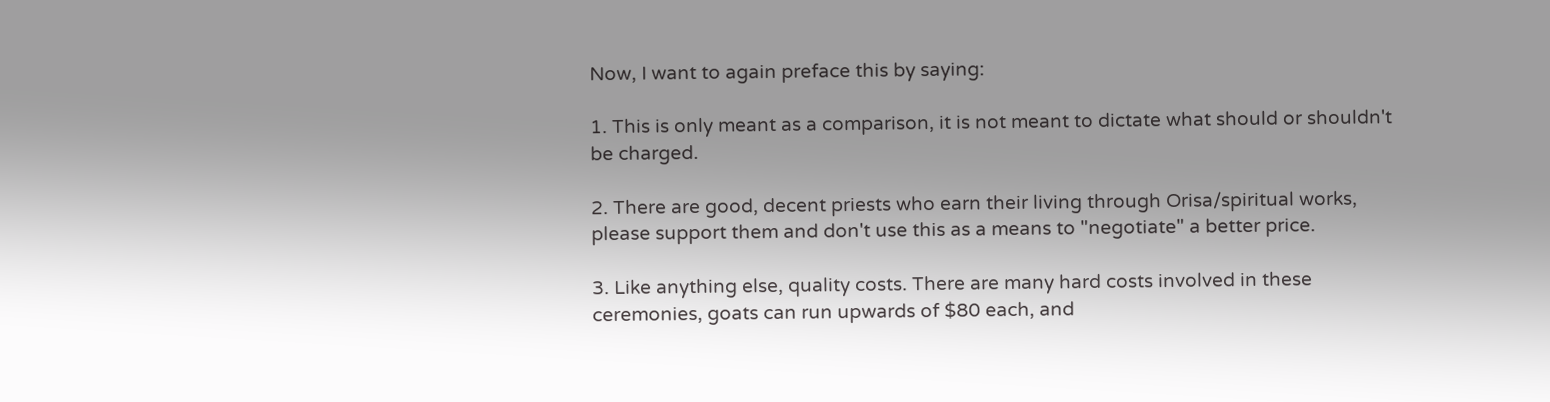Now, I want to again preface this by saying:

1. This is only meant as a comparison, it is not meant to dictate what should or shouldn't be charged.

2. There are good, decent priests who earn their living through Orisa/spiritual works, please support them and don't use this as a means to "negotiate" a better price.

3. Like anything else, quality costs. There are many hard costs involved in these ceremonies, goats can run upwards of $80 each, and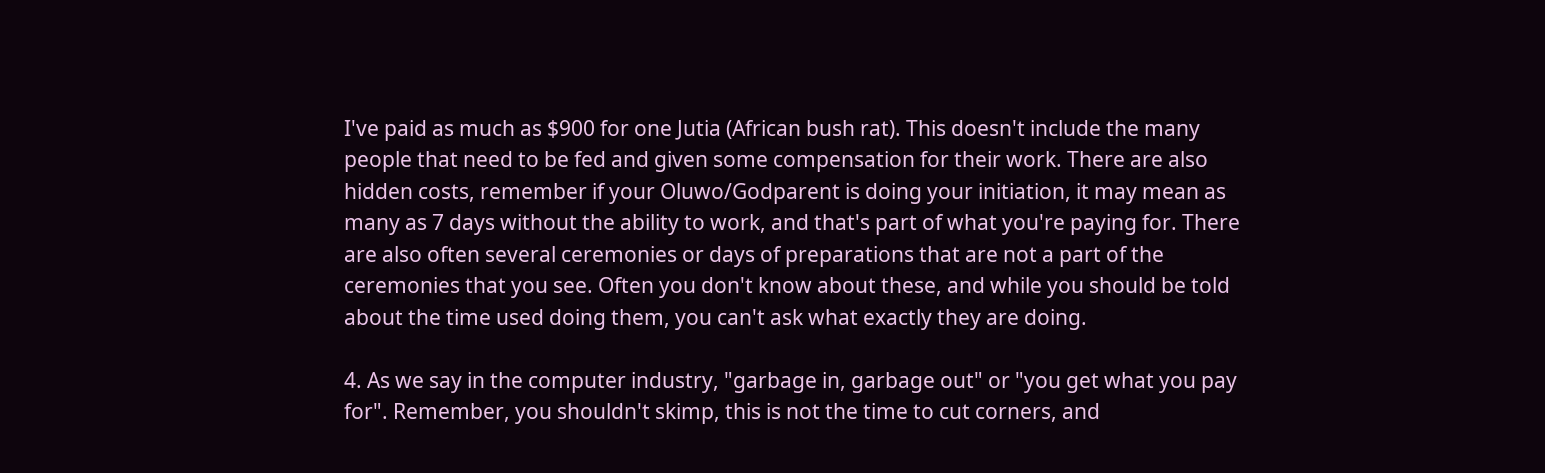I've paid as much as $900 for one Jutia (African bush rat). This doesn't include the many people that need to be fed and given some compensation for their work. There are also hidden costs, remember if your Oluwo/Godparent is doing your initiation, it may mean as many as 7 days without the ability to work, and that's part of what you're paying for. There are also often several ceremonies or days of preparations that are not a part of the ceremonies that you see. Often you don't know about these, and while you should be told about the time used doing them, you can't ask what exactly they are doing.

4. As we say in the computer industry, "garbage in, garbage out" or "you get what you pay for". Remember, you shouldn't skimp, this is not the time to cut corners, and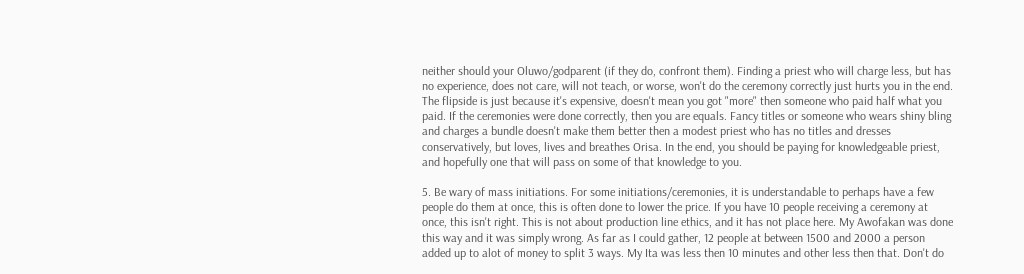neither should your Oluwo/godparent (if they do, confront them). Finding a priest who will charge less, but has no experience, does not care, will not teach, or worse, won't do the ceremony correctly just hurts you in the end. The flipside is just because it's expensive, doesn't mean you got "more" then someone who paid half what you paid. If the ceremonies were done correctly, then you are equals. Fancy titles or someone who wears shiny bling and charges a bundle doesn't make them better then a modest priest who has no titles and dresses conservatively, but loves, lives and breathes Orisa. In the end, you should be paying for knowledgeable priest, and hopefully one that will pass on some of that knowledge to you.

5. Be wary of mass initiations. For some initiations/ceremonies, it is understandable to perhaps have a few people do them at once, this is often done to lower the price. If you have 10 people receiving a ceremony at once, this isn't right. This is not about production line ethics, and it has not place here. My Awofakan was done this way and it was simply wrong. As far as I could gather, 12 people at between 1500 and 2000 a person added up to alot of money to split 3 ways. My Ita was less then 10 minutes and other less then that. Don't do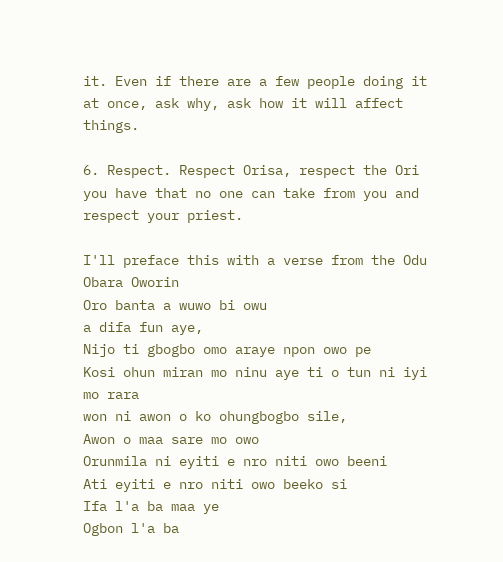it. Even if there are a few people doing it at once, ask why, ask how it will affect things.

6. Respect. Respect Orisa, respect the Ori you have that no one can take from you and respect your priest.

I'll preface this with a verse from the Odu Obara Oworin
Oro banta a wuwo bi owu
a difa fun aye,
Nijo ti gbogbo omo araye npon owo pe
Kosi ohun miran mo ninu aye ti o tun ni iyi mo rara
won ni awon o ko ohungbogbo sile,
Awon o maa sare mo owo
Orunmila ni eyiti e nro niti owo beeni
Ati eyiti e nro niti owo beeko si
Ifa l'a ba maa ye
Ogbon l'a ba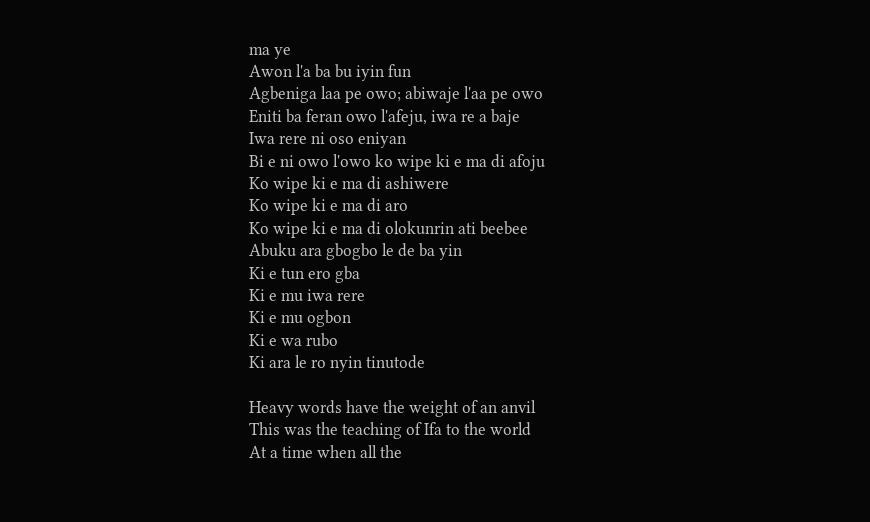ma ye
Awon l'a ba bu iyin fun
Agbeniga laa pe owo; abiwaje l'aa pe owo
Eniti ba feran owo l'afeju, iwa re a baje
Iwa rere ni oso eniyan
Bi e ni owo l'owo ko wipe ki e ma di afoju
Ko wipe ki e ma di ashiwere
Ko wipe ki e ma di aro
Ko wipe ki e ma di olokunrin ati beebee
Abuku ara gbogbo le de ba yin
Ki e tun ero gba
Ki e mu iwa rere
Ki e mu ogbon
Ki e wa rubo
Ki ara le ro nyin tinutode

Heavy words have the weight of an anvil
This was the teaching of Ifa to the world
At a time when all the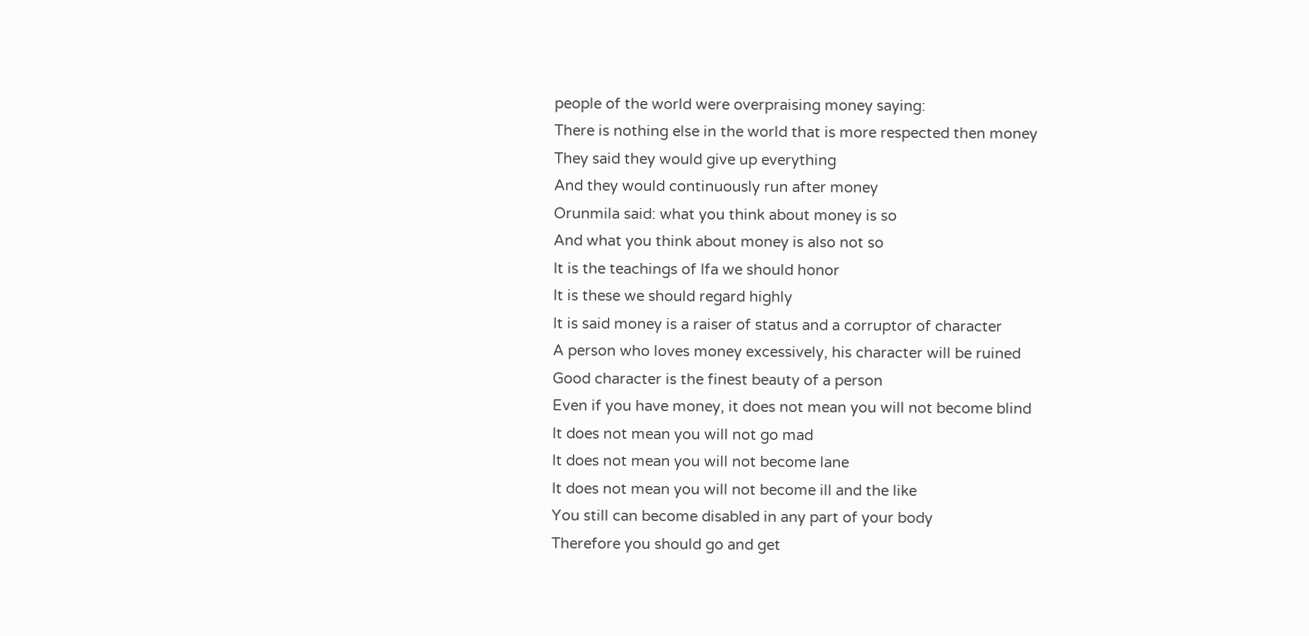people of the world were overpraising money saying:
There is nothing else in the world that is more respected then money
They said they would give up everything
And they would continuously run after money
Orunmila said: what you think about money is so
And what you think about money is also not so
It is the teachings of Ifa we should honor
It is these we should regard highly
It is said money is a raiser of status and a corruptor of character
A person who loves money excessively, his character will be ruined
Good character is the finest beauty of a person
Even if you have money, it does not mean you will not become blind
It does not mean you will not go mad
It does not mean you will not become lane
It does not mean you will not become ill and the like
You still can become disabled in any part of your body
Therefore you should go and get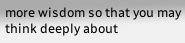more wisdom so that you may think deeply about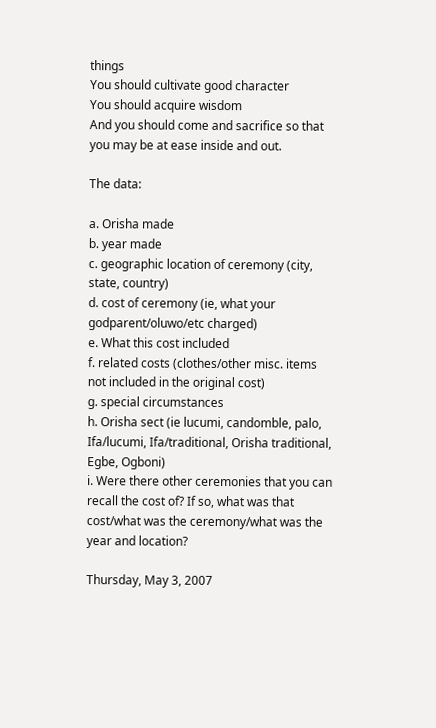things
You should cultivate good character
You should acquire wisdom
And you should come and sacrifice so that you may be at ease inside and out.

The data:

a. Orisha made
b. year made
c. geographic location of ceremony (city, state, country)
d. cost of ceremony (ie, what your godparent/oluwo/etc charged)
e. What this cost included
f. related costs (clothes/other misc. items not included in the original cost)
g. special circumstances
h. Orisha sect (ie lucumi, candomble, palo, Ifa/lucumi, Ifa/traditional, Orisha traditional, Egbe, Ogboni)
i. Were there other ceremonies that you can recall the cost of? If so, what was that cost/what was the ceremony/what was the year and location?

Thursday, May 3, 2007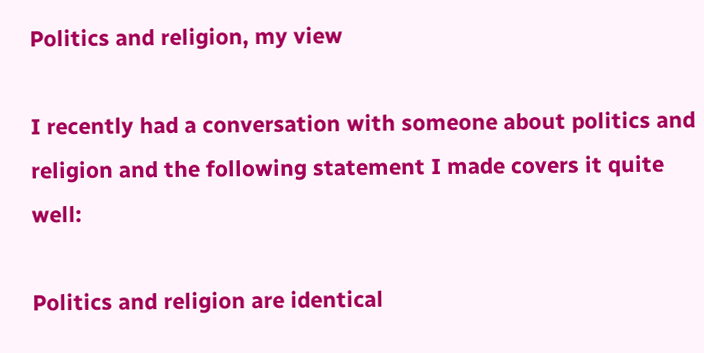Politics and religion, my view

I recently had a conversation with someone about politics and religion and the following statement I made covers it quite well:

Politics and religion are identical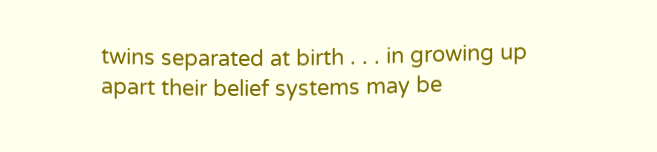twins separated at birth . . . in growing up apart their belief systems may be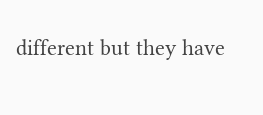different but they have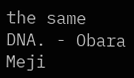the same DNA. - Obara Meji